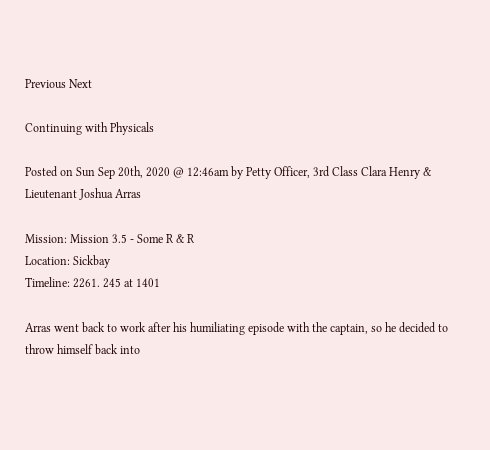Previous Next

Continuing with Physicals

Posted on Sun Sep 20th, 2020 @ 12:46am by Petty Officer, 3rd Class Clara Henry & Lieutenant Joshua Arras

Mission: Mission 3.5 - Some R & R
Location: Sickbay
Timeline: 2261. 245 at 1401

Arras went back to work after his humiliating episode with the captain, so he decided to throw himself back into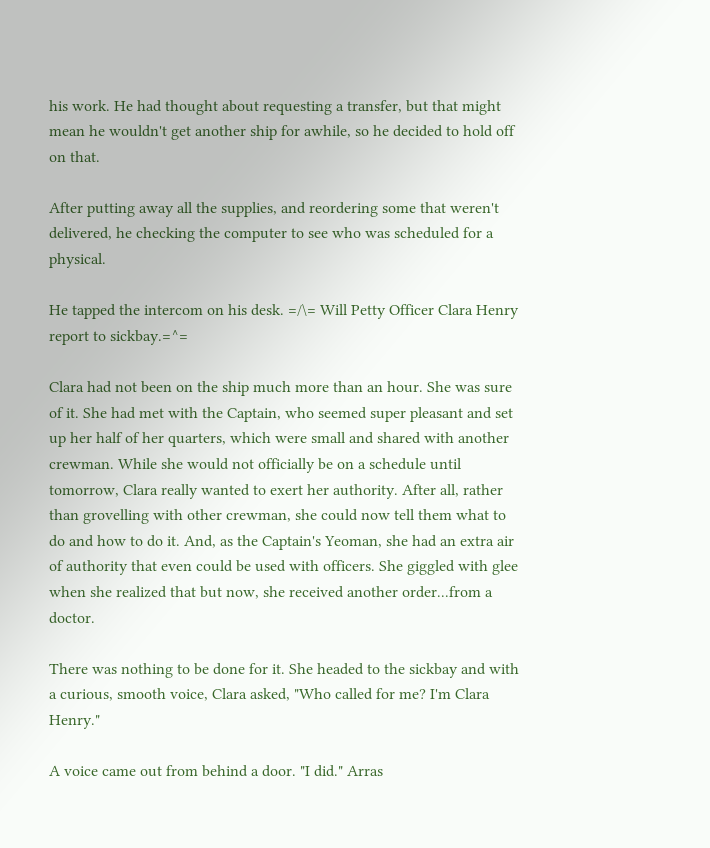his work. He had thought about requesting a transfer, but that might mean he wouldn't get another ship for awhile, so he decided to hold off on that.

After putting away all the supplies, and reordering some that weren't delivered, he checking the computer to see who was scheduled for a physical.

He tapped the intercom on his desk. =/\= Will Petty Officer Clara Henry report to sickbay.=^=

Clara had not been on the ship much more than an hour. She was sure of it. She had met with the Captain, who seemed super pleasant and set up her half of her quarters, which were small and shared with another crewman. While she would not officially be on a schedule until tomorrow, Clara really wanted to exert her authority. After all, rather than grovelling with other crewman, she could now tell them what to do and how to do it. And, as the Captain's Yeoman, she had an extra air of authority that even could be used with officers. She giggled with glee when she realized that but now, she received another order...from a doctor.

There was nothing to be done for it. She headed to the sickbay and with a curious, smooth voice, Clara asked, "Who called for me? I'm Clara Henry."

A voice came out from behind a door. "I did." Arras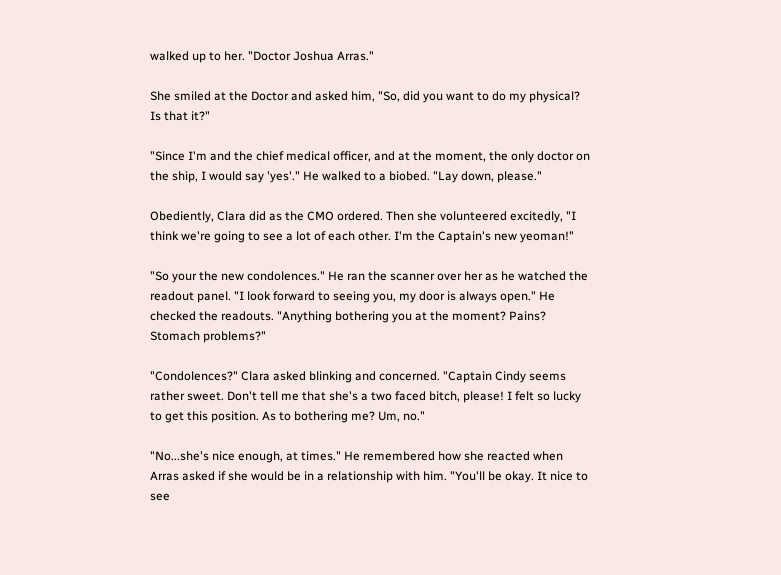walked up to her. "Doctor Joshua Arras."

She smiled at the Doctor and asked him, "So, did you want to do my physical? Is that it?"

"Since I'm and the chief medical officer, and at the moment, the only doctor on the ship, I would say 'yes'." He walked to a biobed. "Lay down, please."

Obediently, Clara did as the CMO ordered. Then she volunteered excitedly, "I think we're going to see a lot of each other. I'm the Captain's new yeoman!"

"So your the new condolences." He ran the scanner over her as he watched the readout panel. "I look forward to seeing you, my door is always open." He checked the readouts. "Anything bothering you at the moment? Pains? Stomach problems?"

"Condolences?" Clara asked blinking and concerned. "Captain Cindy seems rather sweet. Don't tell me that she's a two faced bitch, please! I felt so lucky to get this position. As to bothering me? Um, no."

"No...she's nice enough, at times." He remembered how she reacted when Arras asked if she would be in a relationship with him. "You'll be okay. It nice to see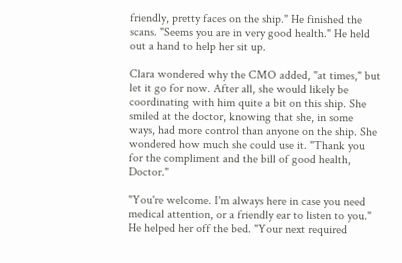friendly, pretty faces on the ship." He finished the scans. "Seems you are in very good health." He held out a hand to help her sit up.

Clara wondered why the CMO added, "at times," but let it go for now. After all, she would likely be coordinating with him quite a bit on this ship. She smiled at the doctor, knowing that she, in some ways, had more control than anyone on the ship. She wondered how much she could use it. "Thank you for the compliment and the bill of good health, Doctor."

"You're welcome. I'm always here in case you need medical attention, or a friendly ear to listen to you." He helped her off the bed. "Your next required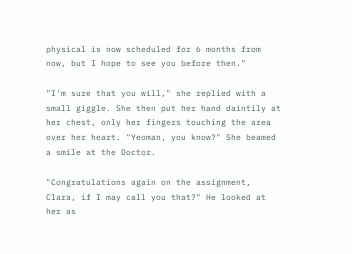physical is now scheduled for 6 months from now, but I hope to see you before then."

"I'm sure that you will," she replied with a small giggle. She then put her hand daintily at her chest, only her fingers touching the area over her heart. "Yeoman, you know?" She beamed a smile at the Doctor.

"Congratulations again on the assignment, Clara, if I may call you that?" He looked at her as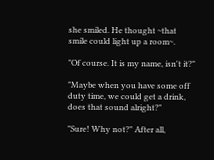she smiled. He thought ~that smile could light up a room~.

"Of course. It is my name, isn't it?"

"Maybe when you have some off duty time, we could get a drink, does that sound alright?"

"Sure! Why not?" After all,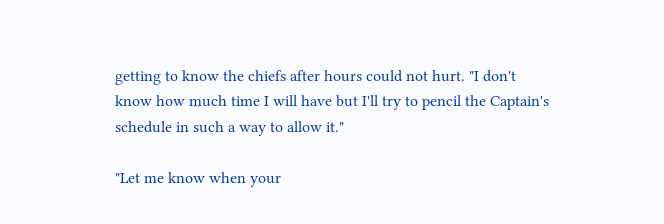getting to know the chiefs after hours could not hurt. "I don't know how much time I will have but I'll try to pencil the Captain's schedule in such a way to allow it."

"Let me know when your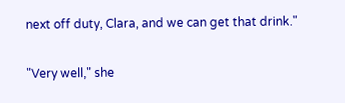next off duty, Clara, and we can get that drink."

"Very well," she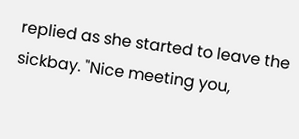replied as she started to leave the sickbay. "Nice meeting you,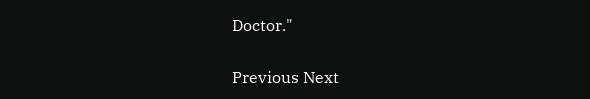Doctor."


Previous Next